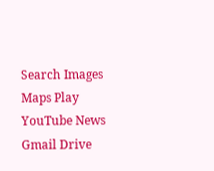Search Images Maps Play YouTube News Gmail Drive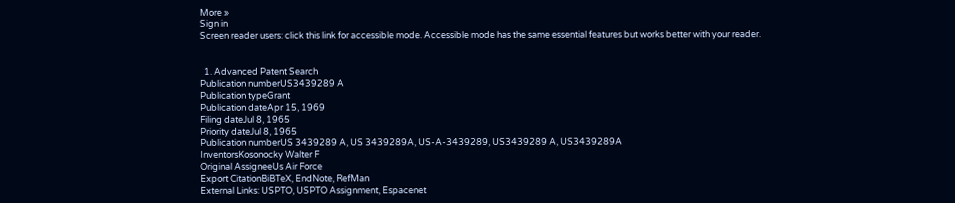More »
Sign in
Screen reader users: click this link for accessible mode. Accessible mode has the same essential features but works better with your reader.


  1. Advanced Patent Search
Publication numberUS3439289 A
Publication typeGrant
Publication dateApr 15, 1969
Filing dateJul 8, 1965
Priority dateJul 8, 1965
Publication numberUS 3439289 A, US 3439289A, US-A-3439289, US3439289 A, US3439289A
InventorsKosonocky Walter F
Original AssigneeUs Air Force
Export CitationBiBTeX, EndNote, RefMan
External Links: USPTO, USPTO Assignment, Espacenet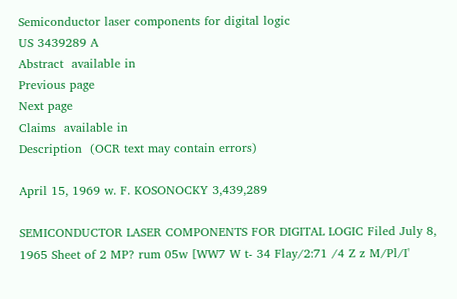Semiconductor laser components for digital logic
US 3439289 A
Abstract  available in
Previous page
Next page
Claims  available in
Description  (OCR text may contain errors)

April 15, 1969 w. F. KOSONOCKY 3,439,289

SEMICONDUCTOR LASER COMPONENTS FOR DIGITAL LOGIC Filed July 8, 1965 Sheet of 2 MP? rum 05w [WW7 W t- 34 Flay/2:71 /4 Z z M/Pl/I'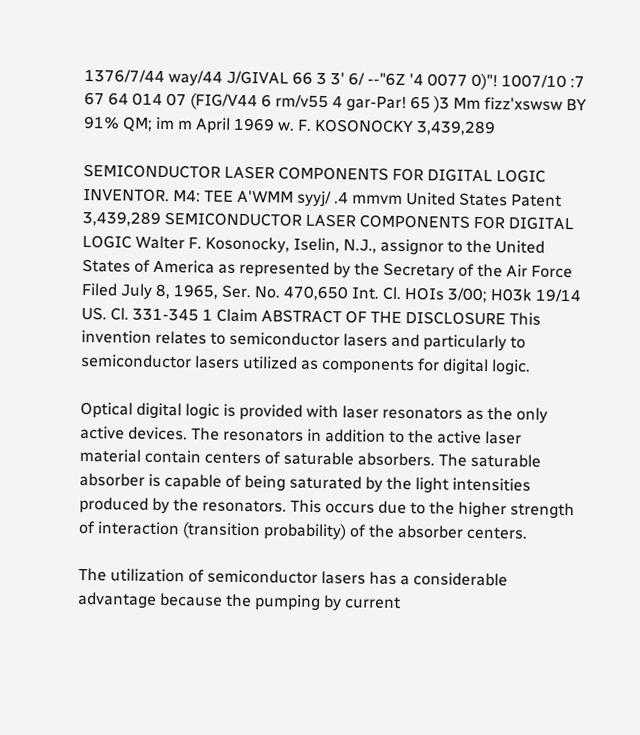1376/7/44 way/44 J/GIVAL 66 3 3' 6/ --"6Z '4 0077 0)"! 1007/10 :7 67 64 014 07 (FIG/V44 6 rm/v55 4 gar-Par! 65 )3 Mm fizz'xswsw BY 91% QM; im m April 1969 w. F. KOSONOCKY 3,439,289

SEMICONDUCTOR LASER COMPONENTS FOR DIGITAL LOGIC INVENTOR. M4: TEE A'WMM syyj/ .4 mmvm United States Patent 3,439,289 SEMICONDUCTOR LASER COMPONENTS FOR DIGITAL LOGIC Walter F. Kosonocky, Iselin, N.J., assignor to the United States of America as represented by the Secretary of the Air Force Filed July 8, 1965, Ser. No. 470,650 Int. Cl. HOIs 3/00; H03k 19/14 US. Cl. 331-345 1 Claim ABSTRACT OF THE DISCLOSURE This invention relates to semiconductor lasers and particularly to semiconductor lasers utilized as components for digital logic.

Optical digital logic is provided with laser resonators as the only active devices. The resonators in addition to the active laser material contain centers of saturable absorbers. The saturable absorber is capable of being saturated by the light intensities produced by the resonators. This occurs due to the higher strength of interaction (transition probability) of the absorber centers.

The utilization of semiconductor lasers has a considerable advantage because the pumping by current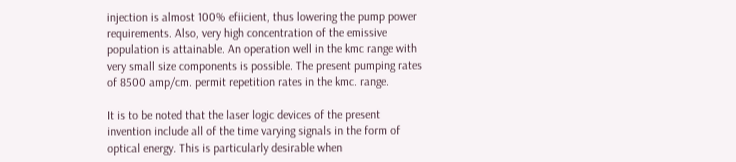injection is almost 100% efiicient, thus lowering the pump power requirements. Also, very high concentration of the emissive population is attainable. An operation well in the kmc range with very small size components is possible. The present pumping rates of 8500 amp/cm. permit repetition rates in the kmc. range.

It is to be noted that the laser logic devices of the present invention include all of the time varying signals in the form of optical energy. This is particularly desirable when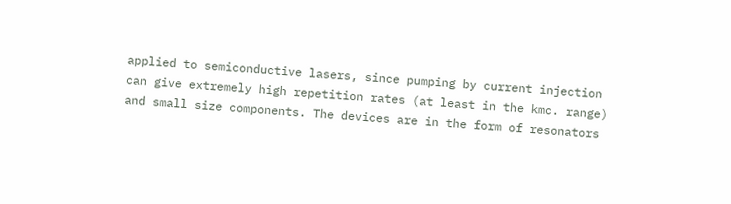applied to semiconductive lasers, since pumping by current injection can give extremely high repetition rates (at least in the kmc. range) and small size components. The devices are in the form of resonators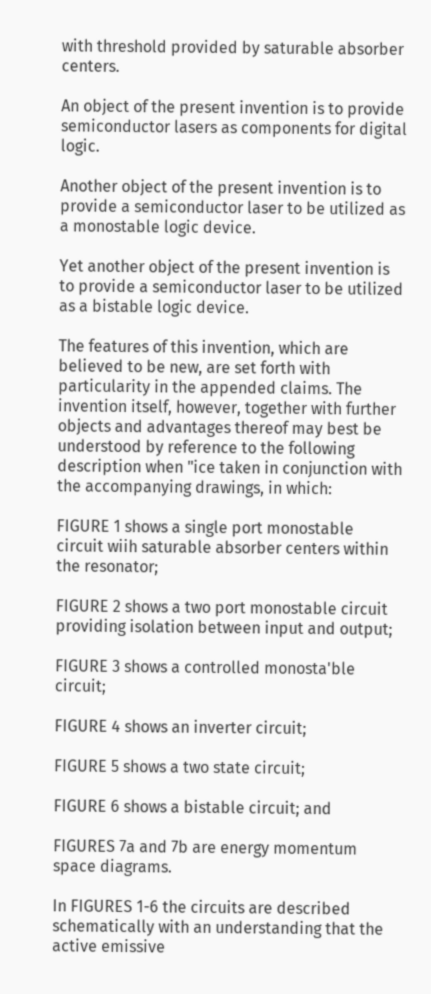with threshold provided by saturable absorber centers.

An object of the present invention is to provide semiconductor lasers as components for digital logic.

Another object of the present invention is to provide a semiconductor laser to be utilized as a monostable logic device.

Yet another object of the present invention is to provide a semiconductor laser to be utilized as a bistable logic device.

The features of this invention, which are believed to be new, are set forth with particularity in the appended claims. The invention itself, however, together with further objects and advantages thereof may best be understood by reference to the following description when "ice taken in conjunction with the accompanying drawings, in which:

FIGURE 1 shows a single port monostable circuit wiih saturable absorber centers within the resonator;

FIGURE 2 shows a two port monostable circuit providing isolation between input and output;

FIGURE 3 shows a controlled monosta'ble circuit;

FIGURE 4 shows an inverter circuit;

FIGURE 5 shows a two state circuit;

FIGURE 6 shows a bistable circuit; and

FIGURES 7a and 7b are energy momentum space diagrams.

In FIGURES 1-6 the circuits are described schematically with an understanding that the active emissive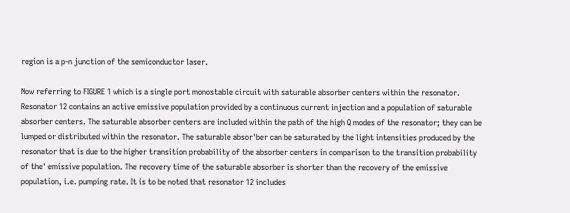region is a p-n junction of the semiconductor laser.

Now referring to FIGURE 1 which is a single port monostable circuit with saturable absorber centers within the resonator. Resonator 12 contains an active emissive population provided by a continuous current injection and a population of saturable absorber centers. The saturable absorber centers are included within the path of the high Q modes of the resonator; they can be lumped or distributed within the resonator. The saturable absor'ber can be saturated by the light intensities produced by the resonator that is due to the higher transition probability of the absorber centers in comparison to the transition probability of the' emissive population. The recovery time of the saturable absorber is shorter than the recovery of the emissive population, i.e. pumping rate. It is to be noted that resonator 12 includes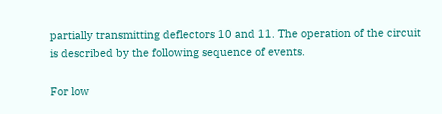partially transmitting deflectors 10 and 11. The operation of the circuit is described by the following sequence of events.

For low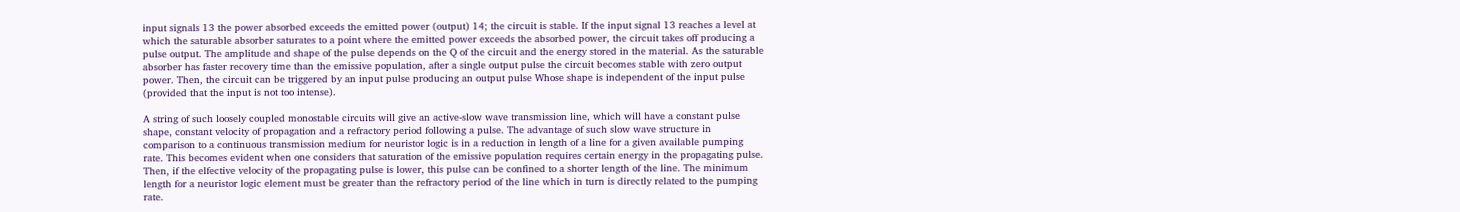input signals 13 the power absorbed exceeds the emitted power (output) 14; the circuit is stable. If the input signal 13 reaches a level at which the saturable absorber saturates to a point where the emitted power exceeds the absorbed power, the circuit takes off producing a pulse output. The amplitude and shape of the pulse depends on the Q of the circuit and the energy stored in the material. As the saturable absorber has faster recovery time than the emissive population, after a single output pulse the circuit becomes stable with zero output power. Then, the circuit can be triggered by an input pulse producing an output pulse Whose shape is independent of the input pulse (provided that the input is not too intense).

A string of such loosely coupled monostable circuits will give an active-slow wave transmission line, which will have a constant pulse shape, constant velocity of propagation and a refractory period following a pulse. The advantage of such slow wave structure in comparison to a continuous transmission medium for neuristor logic is in a reduction in length of a line for a given available pumping rate. This becomes evident when one considers that saturation of the emissive population requires certain energy in the propagating pulse. Then, if the elfective velocity of the propagating pulse is lower, this pulse can be confined to a shorter length of the line. The minimum length for a neuristor logic element must be greater than the refractory period of the line which in turn is directly related to the pumping rate.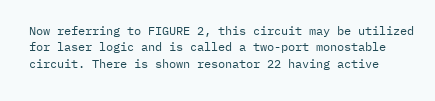Now referring to FIGURE 2, this circuit may be utilized for laser logic and is called a two-port monostable circuit. There is shown resonator 22 having active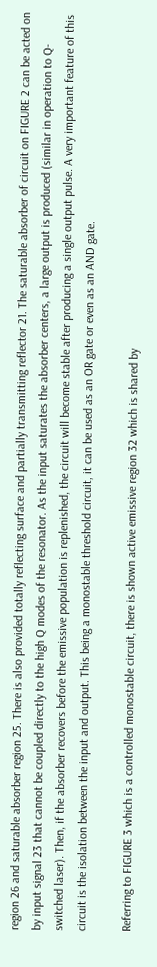region 26 and saturable absorber region 25. There is also provided totally reflecting surface and partially transmitting reflector 21. The saturable absorber of circuit on FIGURE 2 can be acted on by input signal 23 that cannot be coupled directly to the high Q modes of the resonator. As the input saturates the absorber centers, a large output is produced (similar in operation to Q-switched laser). Then, if the absorber recovers before the emissive population is replenished, the circuit will become stable after producing a single output pulse. A very important feature of this circuit is the isolation between the input and output. This being a monostable threshold circuit, it can be used as an OR gate or even as an AND gate.

Referring to FIGURE 3 which is a controlled monostable circuit, there is shown active emissive region 32 which is shared by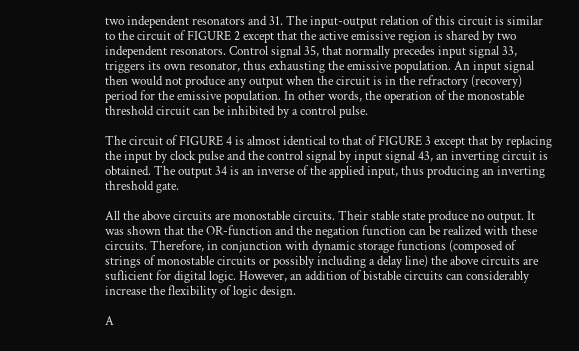two independent resonators and 31. The input-output relation of this circuit is similar to the circuit of FIGURE 2 except that the active emissive region is shared by two independent resonators. Control signal 35, that normally precedes input signal 33, triggers its own resonator, thus exhausting the emissive population. An input signal then would not produce any output when the circuit is in the refractory (recovery) period for the emissive population. In other words, the operation of the monostable threshold circuit can be inhibited by a control pulse.

The circuit of FIGURE 4 is almost identical to that of FIGURE 3 except that by replacing the input by clock pulse and the control signal by input signal 43, an inverting circuit is obtained. The output 34 is an inverse of the applied input, thus producing an inverting threshold gate.

All the above circuits are monostable circuits. Their stable state produce no output. It was shown that the OR-function and the negation function can be realized with these circuits. Therefore, in conjunction with dynamic storage functions (composed of strings of monostable circuits or possibly including a delay line) the above circuits are suflicient for digital logic. However, an addition of bistable circuits can considerably increase the flexibility of logic design.

A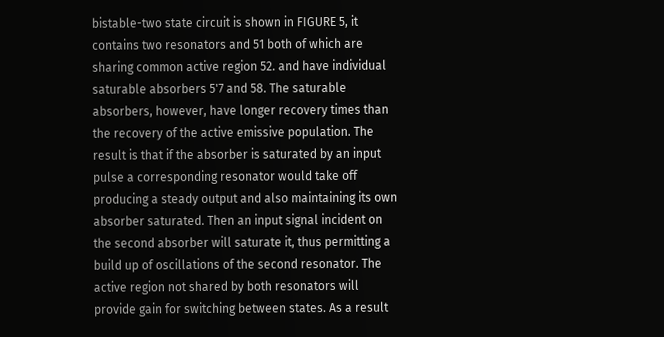bistable-two state circuit is shown in FIGURE 5, it contains two resonators and 51 both of which are sharing common active region 52. and have individual saturable absorbers 5'7 and 58. The saturable absorbers, however, have longer recovery times than the recovery of the active emissive population. The result is that if the absorber is saturated by an input pulse a corresponding resonator would take off producing a steady output and also maintaining its own absorber saturated. Then an input signal incident on the second absorber will saturate it, thus permitting a build up of oscillations of the second resonator. The active region not shared by both resonators will provide gain for switching between states. As a result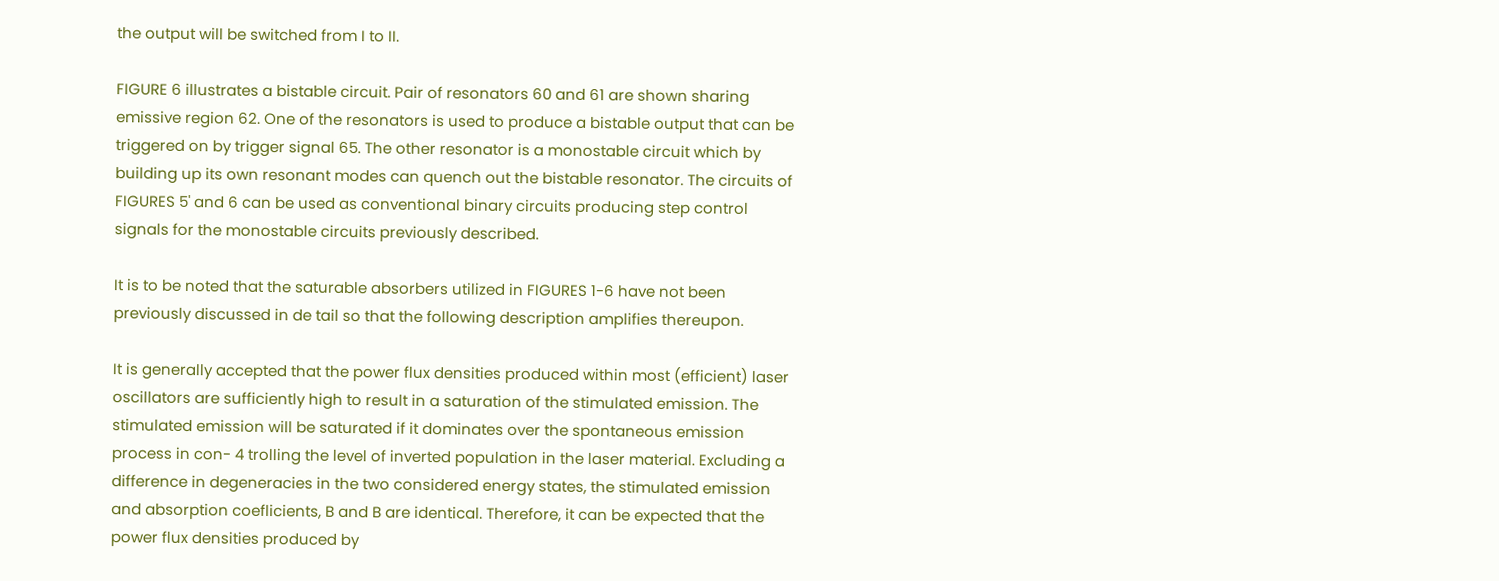the output will be switched from I to II.

FIGURE 6 illustrates a bistable circuit. Pair of resonators 60 and 61 are shown sharing emissive region 62. One of the resonators is used to produce a bistable output that can be triggered on by trigger signal 65. The other resonator is a monostable circuit which by building up its own resonant modes can quench out the bistable resonator. The circuits of FIGURES 5' and 6 can be used as conventional binary circuits producing step control signals for the monostable circuits previously described.

It is to be noted that the saturable absorbers utilized in FIGURES 1-6 have not been previously discussed in de tail so that the following description amplifies thereupon.

It is generally accepted that the power flux densities produced within most (efficient) laser oscillators are sufficiently high to result in a saturation of the stimulated emission. The stimulated emission will be saturated if it dominates over the spontaneous emission process in con- 4 trolling the level of inverted population in the laser material. Excluding a difference in degeneracies in the two considered energy states, the stimulated emission and absorption coeflicients, B and B are identical. Therefore, it can be expected that the power flux densities produced by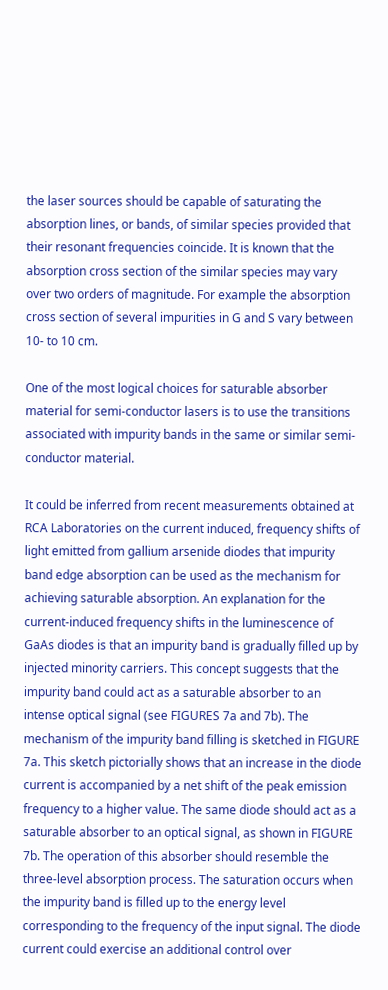the laser sources should be capable of saturating the absorption lines, or bands, of similar species provided that their resonant frequencies coincide. It is known that the absorption cross section of the similar species may vary over two orders of magnitude. For example the absorption cross section of several impurities in G and S vary between 10- to 10 cm.

One of the most logical choices for saturable absorber material for semi-conductor lasers is to use the transitions associated with impurity bands in the same or similar semi-conductor material.

It could be inferred from recent measurements obtained at RCA Laboratories on the current induced, frequency shifts of light emitted from gallium arsenide diodes that impurity band edge absorption can be used as the mechanism for achieving saturable absorption. An explanation for the current-induced frequency shifts in the luminescence of GaAs diodes is that an impurity band is gradually filled up by injected minority carriers. This concept suggests that the impurity band could act as a saturable absorber to an intense optical signal (see FIGURES 7a and 7b). The mechanism of the impurity band filling is sketched in FIGURE 7a. This sketch pictorially shows that an increase in the diode current is accompanied by a net shift of the peak emission frequency to a higher value. The same diode should act as a saturable absorber to an optical signal, as shown in FIGURE 7b. The operation of this absorber should resemble the three-level absorption process. The saturation occurs when the impurity band is filled up to the energy level corresponding to the frequency of the input signal. The diode current could exercise an additional control over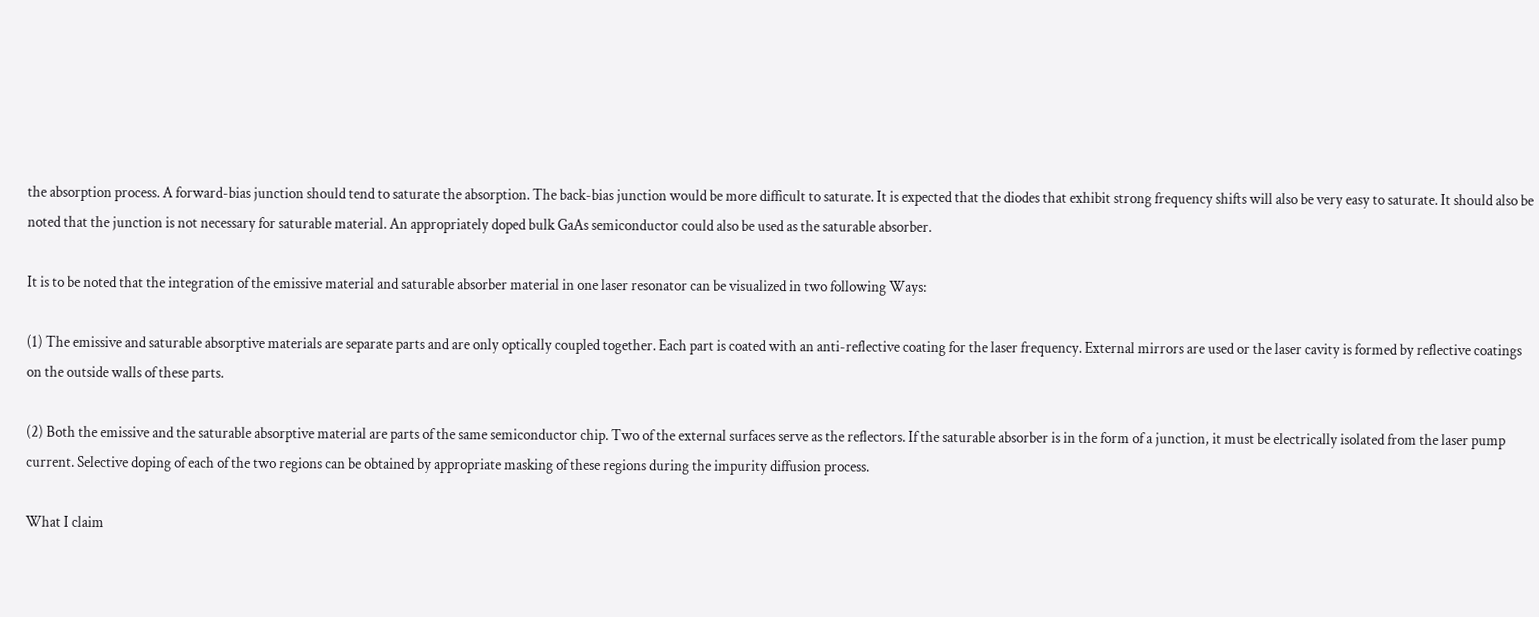the absorption process. A forward-bias junction should tend to saturate the absorption. The back-bias junction would be more difficult to saturate. It is expected that the diodes that exhibit strong frequency shifts will also be very easy to saturate. It should also be noted that the junction is not necessary for saturable material. An appropriately doped bulk GaAs semiconductor could also be used as the saturable absorber.

It is to be noted that the integration of the emissive material and saturable absorber material in one laser resonator can be visualized in two following Ways:

(1) The emissive and saturable absorptive materials are separate parts and are only optically coupled together. Each part is coated with an anti-reflective coating for the laser frequency. External mirrors are used or the laser cavity is formed by reflective coatings on the outside walls of these parts.

(2) Both the emissive and the saturable absorptive material are parts of the same semiconductor chip. Two of the external surfaces serve as the reflectors. If the saturable absorber is in the form of a junction, it must be electrically isolated from the laser pump current. Selective doping of each of the two regions can be obtained by appropriate masking of these regions during the impurity diffusion process.

What I claim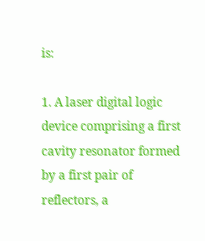is:

1. A laser digital logic device comprising a first cavity resonator formed by a first pair of reflectors, a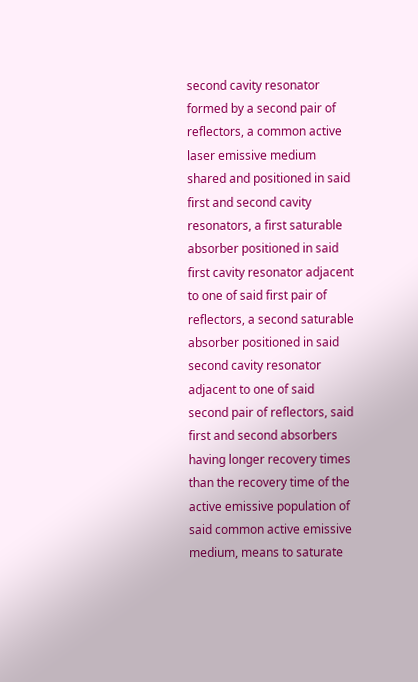second cavity resonator formed by a second pair of reflectors, a common active laser emissive medium shared and positioned in said first and second cavity resonators, a first saturable absorber positioned in said first cavity resonator adjacent to one of said first pair of reflectors, a second saturable absorber positioned in said second cavity resonator adjacent to one of said second pair of reflectors, said first and second absorbers having longer recovery times than the recovery time of the active emissive population of said common active emissive medium, means to saturate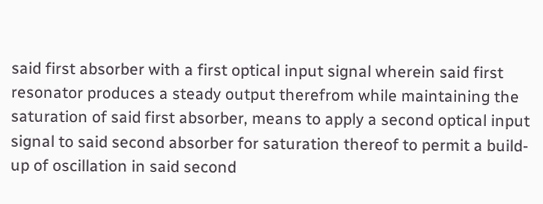said first absorber with a first optical input signal wherein said first resonator produces a steady output therefrom while maintaining the saturation of said first absorber, means to apply a second optical input signal to said second absorber for saturation thereof to permit a build-up of oscillation in said second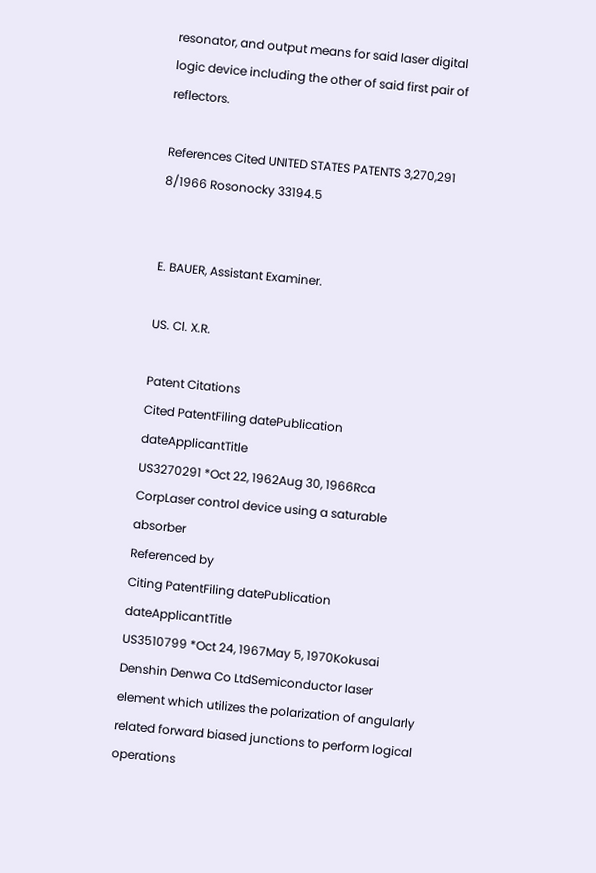resonator, and output means for said laser digital logic device including the other of said first pair of reflectors.

References Cited UNITED STATES PATENTS 3,270,291 8/1966 Rosonocky 33194.5


E. BAUER, Assistant Examiner.

US. Cl. X.R.

Patent Citations
Cited PatentFiling datePublication dateApplicantTitle
US3270291 *Oct 22, 1962Aug 30, 1966Rca CorpLaser control device using a saturable absorber
Referenced by
Citing PatentFiling datePublication dateApplicantTitle
US3510799 *Oct 24, 1967May 5, 1970Kokusai Denshin Denwa Co LtdSemiconductor laser element which utilizes the polarization of angularly related forward biased junctions to perform logical operations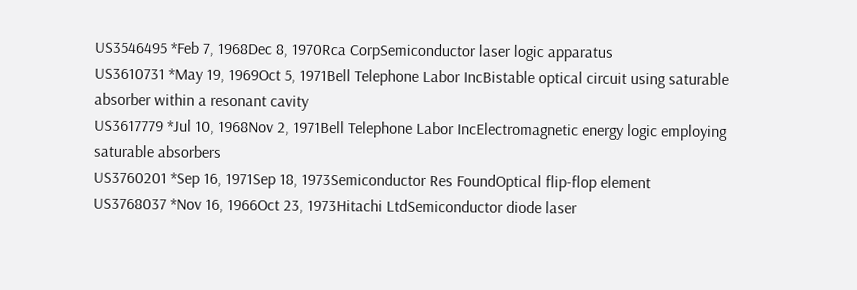US3546495 *Feb 7, 1968Dec 8, 1970Rca CorpSemiconductor laser logic apparatus
US3610731 *May 19, 1969Oct 5, 1971Bell Telephone Labor IncBistable optical circuit using saturable absorber within a resonant cavity
US3617779 *Jul 10, 1968Nov 2, 1971Bell Telephone Labor IncElectromagnetic energy logic employing saturable absorbers
US3760201 *Sep 16, 1971Sep 18, 1973Semiconductor Res FoundOptical flip-flop element
US3768037 *Nov 16, 1966Oct 23, 1973Hitachi LtdSemiconductor diode laser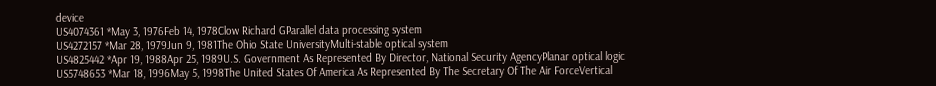device
US4074361 *May 3, 1976Feb 14, 1978Clow Richard GParallel data processing system
US4272157 *Mar 28, 1979Jun 9, 1981The Ohio State UniversityMulti-stable optical system
US4825442 *Apr 19, 1988Apr 25, 1989U.S. Government As Represented By Director, National Security AgencyPlanar optical logic
US5748653 *Mar 18, 1996May 5, 1998The United States Of America As Represented By The Secretary Of The Air ForceVertical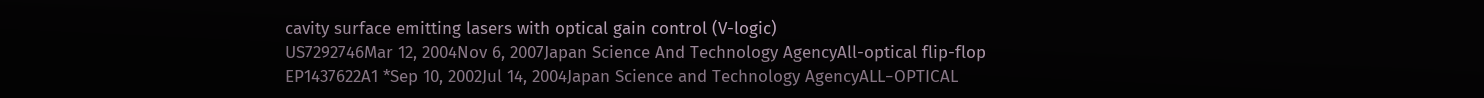cavity surface emitting lasers with optical gain control (V-logic)
US7292746Mar 12, 2004Nov 6, 2007Japan Science And Technology AgencyAll-optical flip-flop
EP1437622A1 *Sep 10, 2002Jul 14, 2004Japan Science and Technology AgencyALL−OPTICAL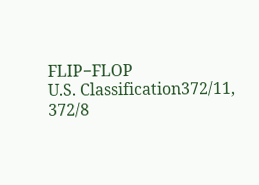FLIP−FLOP
U.S. Classification372/11, 372/8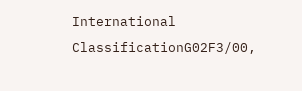International ClassificationG02F3/00,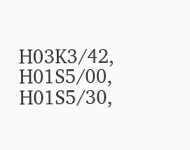H03K3/42, H01S5/00, H01S5/30,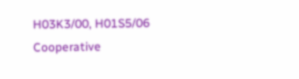H03K3/00, H01S5/06
Cooperative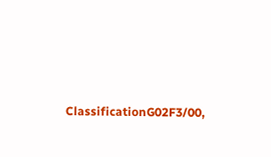ClassificationG02F3/00,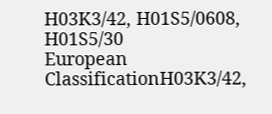H03K3/42, H01S5/0608, H01S5/30
European ClassificationH03K3/42,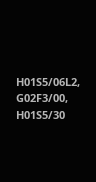H01S5/06L2, G02F3/00, H01S5/30